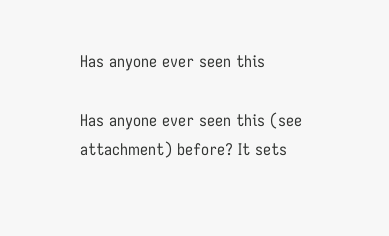Has anyone ever seen this

Has anyone ever seen this (see attachment) before? It sets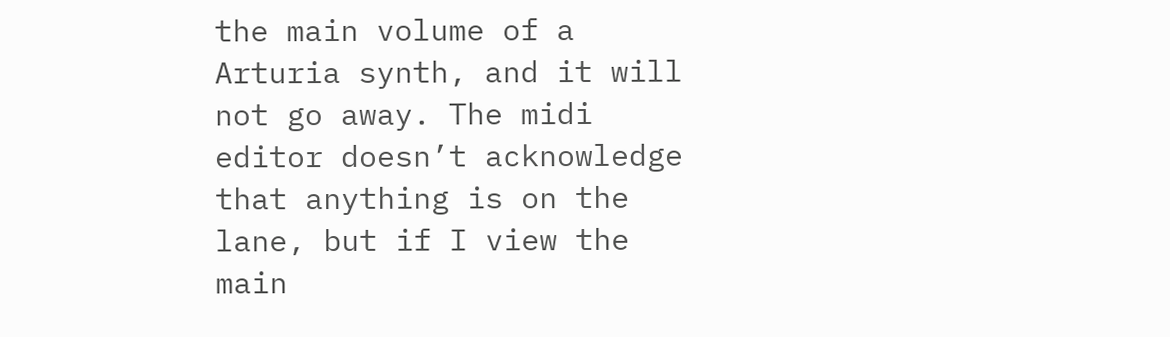the main volume of a Arturia synth, and it will not go away. The midi editor doesn’t acknowledge that anything is on the lane, but if I view the main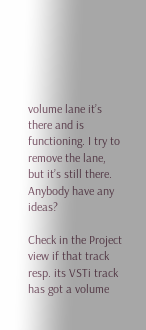volume lane it’s there and is functioning. I try to remove the lane, but it’s still there. Anybody have any ideas?

Check in the Project view if that track resp. its VSTi track has got a volume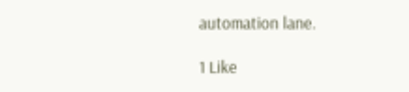automation lane.

1 Like